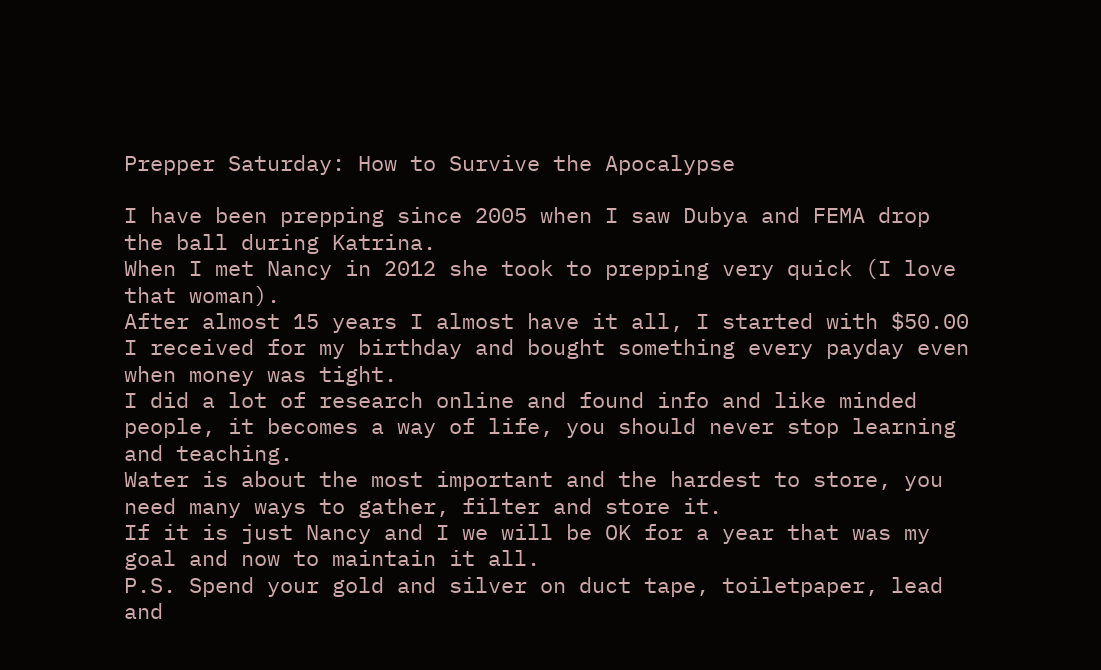Prepper Saturday: How to Survive the Apocalypse

I have been prepping since 2005 when I saw Dubya and FEMA drop the ball during Katrina.
When I met Nancy in 2012 she took to prepping very quick (I love that woman).
After almost 15 years I almost have it all, I started with $50.00 I received for my birthday and bought something every payday even when money was tight.
I did a lot of research online and found info and like minded people, it becomes a way of life, you should never stop learning and teaching.
Water is about the most important and the hardest to store, you need many ways to gather, filter and store it.
If it is just Nancy and I we will be OK for a year that was my goal and now to maintain it all.
P.S. Spend your gold and silver on duct tape, toiletpaper, lead and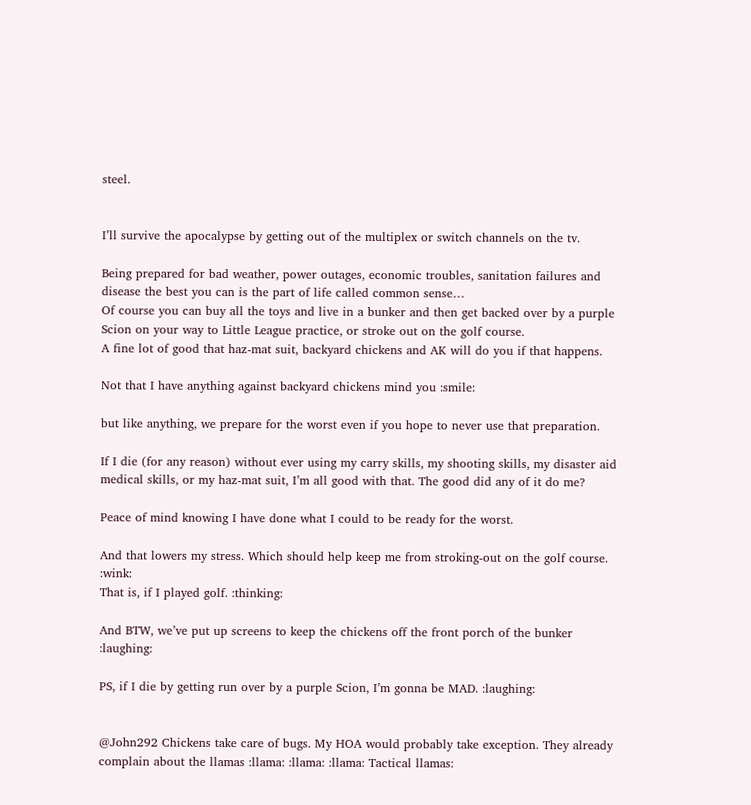steel.


I’ll survive the apocalypse by getting out of the multiplex or switch channels on the tv.

Being prepared for bad weather, power outages, economic troubles, sanitation failures and disease the best you can is the part of life called common sense…
Of course you can buy all the toys and live in a bunker and then get backed over by a purple Scion on your way to Little League practice, or stroke out on the golf course.
A fine lot of good that haz-mat suit, backyard chickens and AK will do you if that happens.

Not that I have anything against backyard chickens mind you :smile:

but like anything, we prepare for the worst even if you hope to never use that preparation.

If I die (for any reason) without ever using my carry skills, my shooting skills, my disaster aid medical skills, or my haz-mat suit, I’m all good with that. The good did any of it do me?

Peace of mind knowing I have done what I could to be ready for the worst.

And that lowers my stress. Which should help keep me from stroking-out on the golf course. :wink:
That is, if I played golf. :thinking:

And BTW, we’ve put up screens to keep the chickens off the front porch of the bunker :laughing:

PS, if I die by getting run over by a purple Scion, I’m gonna be MAD. :laughing:


@John292 Chickens take care of bugs. My HOA would probably take exception. They already complain about the llamas :llama: :llama: :llama: Tactical llamas: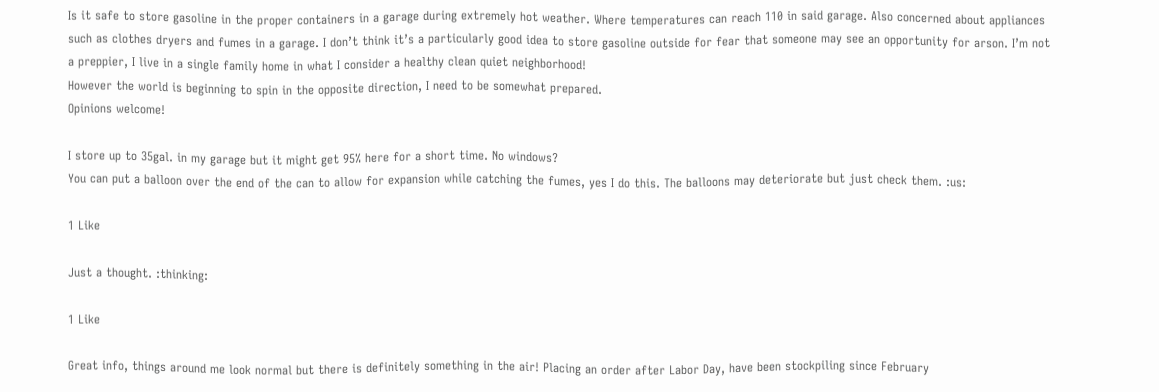Is it safe to store gasoline in the proper containers in a garage during extremely hot weather. Where temperatures can reach 110 in said garage. Also concerned about appliances such as clothes dryers and fumes in a garage. I don’t think it’s a particularly good idea to store gasoline outside for fear that someone may see an opportunity for arson. I’m not a preppier, I live in a single family home in what I consider a healthy clean quiet neighborhood!
However the world is beginning to spin in the opposite direction, I need to be somewhat prepared.
Opinions welcome!

I store up to 35gal. in my garage but it might get 95% here for a short time. No windows?
You can put a balloon over the end of the can to allow for expansion while catching the fumes, yes I do this. The balloons may deteriorate but just check them. :us:

1 Like

Just a thought. :thinking:

1 Like

Great info, things around me look normal but there is definitely something in the air! Placing an order after Labor Day, have been stockpiling since February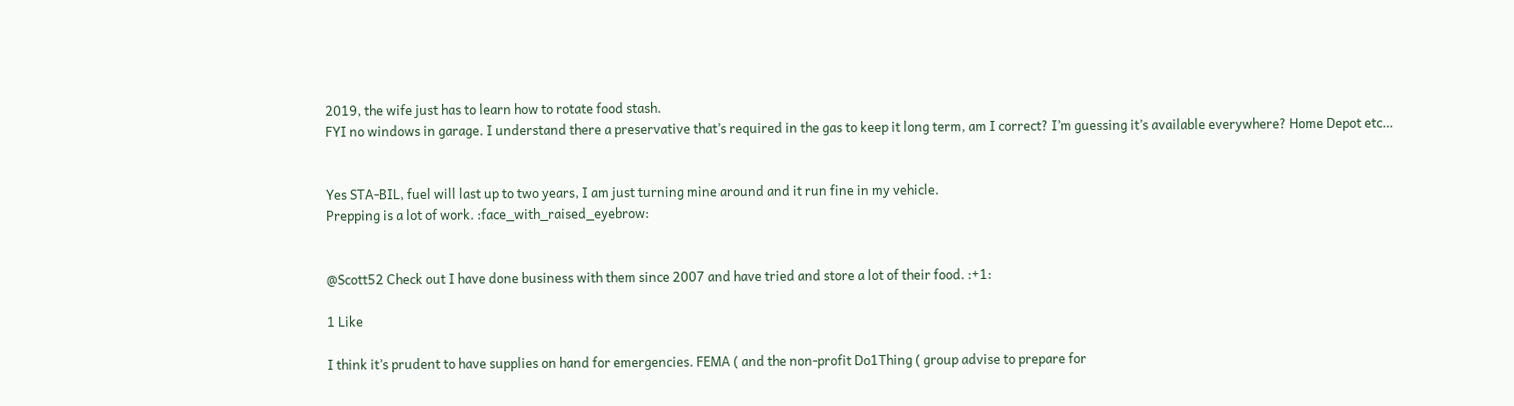2019, the wife just has to learn how to rotate food stash.
FYI no windows in garage. I understand there a preservative that’s required in the gas to keep it long term, am I correct? I’m guessing it’s available everywhere? Home Depot etc…


Yes STA-BIL, fuel will last up to two years, I am just turning mine around and it run fine in my vehicle.
Prepping is a lot of work. :face_with_raised_eyebrow:


@Scott52 Check out I have done business with them since 2007 and have tried and store a lot of their food. :+1:

1 Like

I think it’s prudent to have supplies on hand for emergencies. FEMA ( and the non-profit Do1Thing ( group advise to prepare for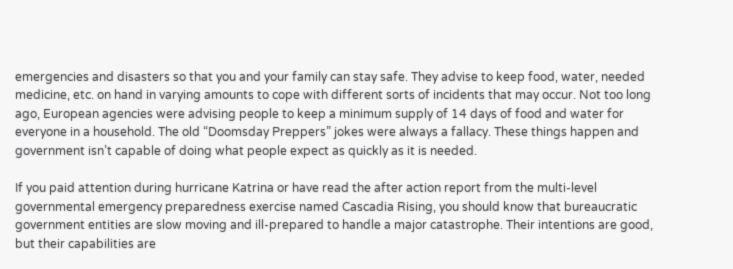emergencies and disasters so that you and your family can stay safe. They advise to keep food, water, needed medicine, etc. on hand in varying amounts to cope with different sorts of incidents that may occur. Not too long ago, European agencies were advising people to keep a minimum supply of 14 days of food and water for everyone in a household. The old “Doomsday Preppers” jokes were always a fallacy. These things happen and government isn’t capable of doing what people expect as quickly as it is needed.

If you paid attention during hurricane Katrina or have read the after action report from the multi-level governmental emergency preparedness exercise named Cascadia Rising, you should know that bureaucratic government entities are slow moving and ill-prepared to handle a major catastrophe. Their intentions are good, but their capabilities are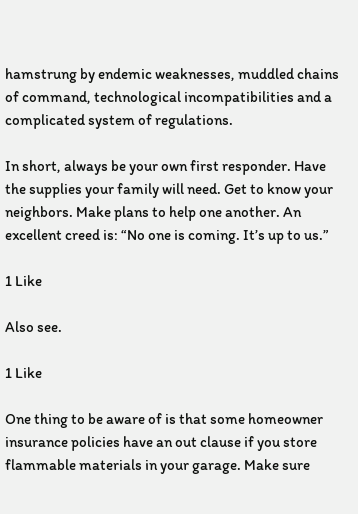hamstrung by endemic weaknesses, muddled chains of command, technological incompatibilities and a complicated system of regulations.

In short, always be your own first responder. Have the supplies your family will need. Get to know your neighbors. Make plans to help one another. An excellent creed is: “No one is coming. It’s up to us.”

1 Like

Also see.

1 Like

One thing to be aware of is that some homeowner insurance policies have an out clause if you store flammable materials in your garage. Make sure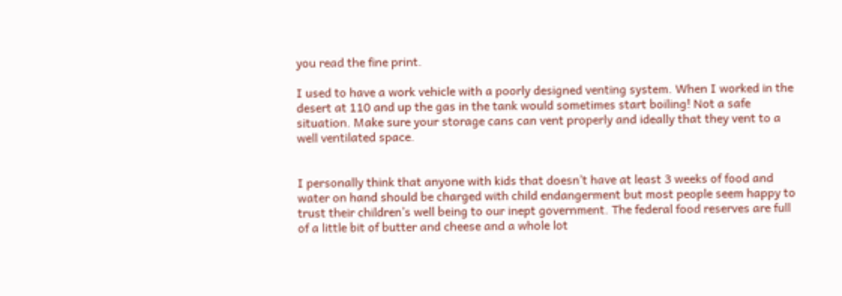you read the fine print.

I used to have a work vehicle with a poorly designed venting system. When I worked in the desert at 110 and up the gas in the tank would sometimes start boiling! Not a safe situation. Make sure your storage cans can vent properly and ideally that they vent to a well ventilated space.


I personally think that anyone with kids that doesn’t have at least 3 weeks of food and water on hand should be charged with child endangerment but most people seem happy to trust their children’s well being to our inept government. The federal food reserves are full of a little bit of butter and cheese and a whole lot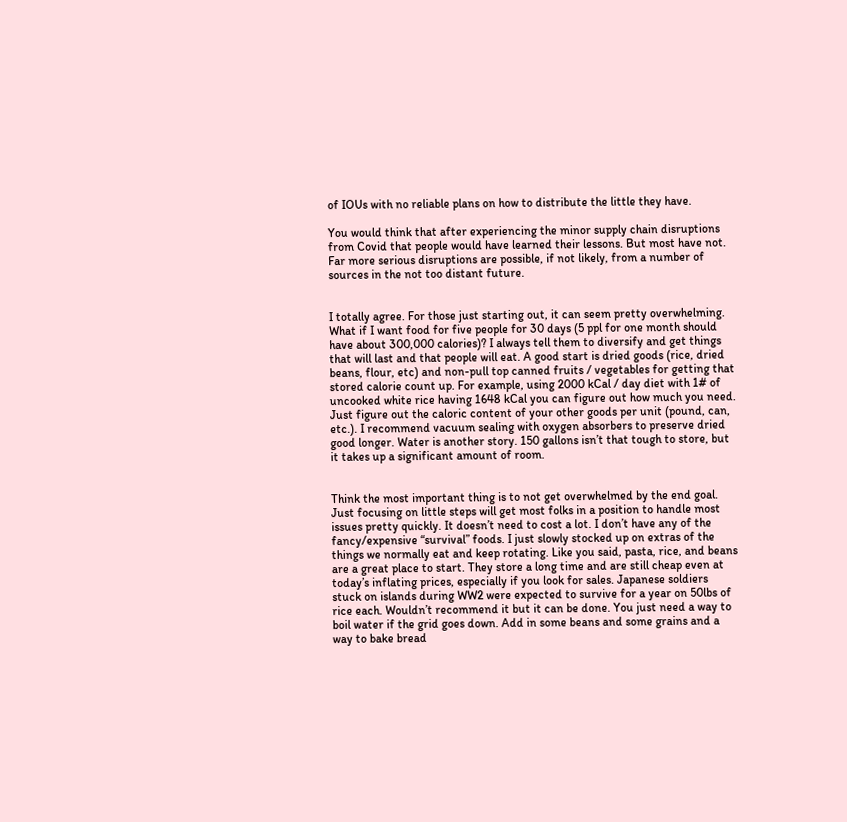of IOUs with no reliable plans on how to distribute the little they have.

You would think that after experiencing the minor supply chain disruptions from Covid that people would have learned their lessons. But most have not. Far more serious disruptions are possible, if not likely, from a number of sources in the not too distant future.


I totally agree. For those just starting out, it can seem pretty overwhelming. What if I want food for five people for 30 days (5 ppl for one month should have about 300,000 calories)? I always tell them to diversify and get things that will last and that people will eat. A good start is dried goods (rice, dried beans, flour, etc) and non-pull top canned fruits / vegetables for getting that stored calorie count up. For example, using 2000 kCal / day diet with 1# of uncooked white rice having 1648 kCal you can figure out how much you need. Just figure out the caloric content of your other goods per unit (pound, can, etc.). I recommend vacuum sealing with oxygen absorbers to preserve dried good longer. Water is another story. 150 gallons isn’t that tough to store, but it takes up a significant amount of room.


Think the most important thing is to not get overwhelmed by the end goal. Just focusing on little steps will get most folks in a position to handle most issues pretty quickly. It doesn’t need to cost a lot. I don’t have any of the fancy/expensive “survival” foods. I just slowly stocked up on extras of the things we normally eat and keep rotating. Like you said, pasta, rice, and beans are a great place to start. They store a long time and are still cheap even at today’s inflating prices, especially if you look for sales. Japanese soldiers stuck on islands during WW2 were expected to survive for a year on 50lbs of rice each. Wouldn’t recommend it but it can be done. You just need a way to boil water if the grid goes down. Add in some beans and some grains and a way to bake bread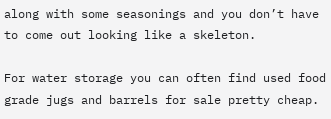along with some seasonings and you don’t have to come out looking like a skeleton.

For water storage you can often find used food grade jugs and barrels for sale pretty cheap.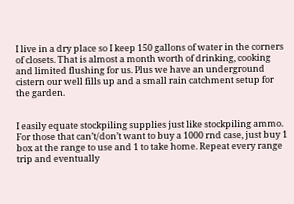I live in a dry place so I keep 150 gallons of water in the corners of closets. That is almost a month worth of drinking, cooking and limited flushing for us. Plus we have an underground cistern our well fills up and a small rain catchment setup for the garden.


I easily equate stockpiling supplies just like stockpiling ammo. For those that can’t/don’t want to buy a 1000 rnd case, just buy 1 box at the range to use and 1 to take home. Repeat every range trip and eventually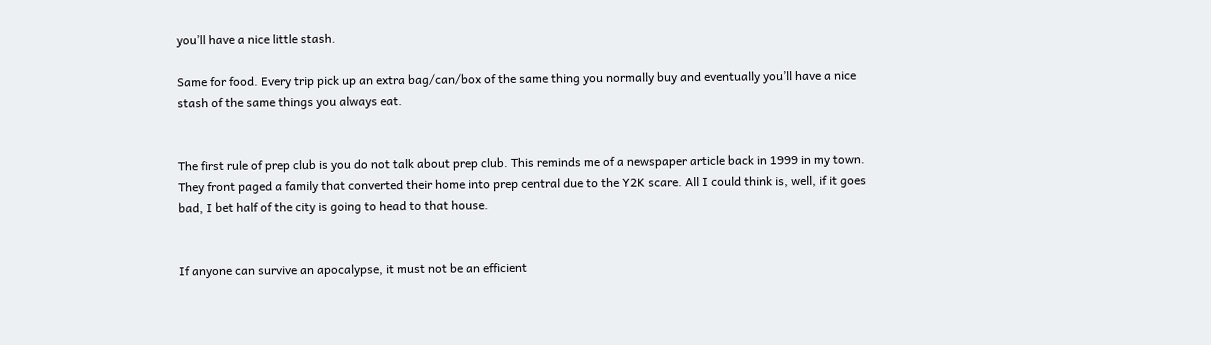you’ll have a nice little stash.

Same for food. Every trip pick up an extra bag/can/box of the same thing you normally buy and eventually you’ll have a nice stash of the same things you always eat.


The first rule of prep club is you do not talk about prep club. This reminds me of a newspaper article back in 1999 in my town. They front paged a family that converted their home into prep central due to the Y2K scare. All I could think is, well, if it goes bad, I bet half of the city is going to head to that house.


If anyone can survive an apocalypse, it must not be an efficient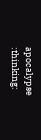apocalypse :thinking: